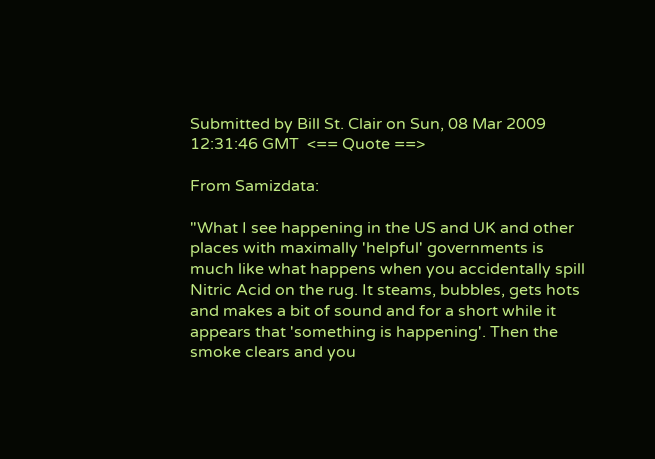Submitted by Bill St. Clair on Sun, 08 Mar 2009 12:31:46 GMT  <== Quote ==>

From Samizdata:

"What I see happening in the US and UK and other places with maximally 'helpful' governments is much like what happens when you accidentally spill Nitric Acid on the rug. It steams, bubbles, gets hots and makes a bit of sound and for a short while it appears that 'something is happening'. Then the smoke clears and you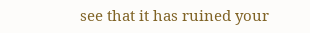see that it has ruined your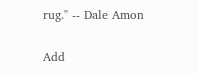rug." -- Dale Amon

Add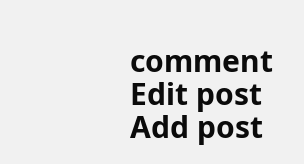comment Edit post Add post